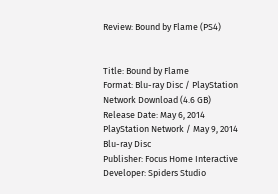Review: Bound by Flame (PS4)


Title: Bound by Flame
Format: Blu-ray Disc / PlayStation Network Download (4.6 GB)
Release Date: May 6, 2014 PlayStation Network / May 9, 2014 Blu-ray Disc
Publisher: Focus Home Interactive
Developer: Spiders Studio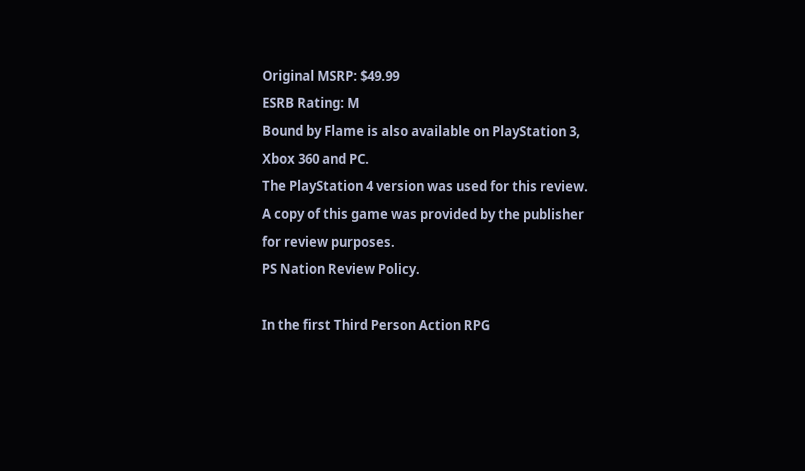Original MSRP: $49.99
ESRB Rating: M
Bound by Flame is also available on PlayStation 3, Xbox 360 and PC.
The PlayStation 4 version was used for this review.
A copy of this game was provided by the publisher for review purposes.
PS Nation Review Policy.

In the first Third Person Action RPG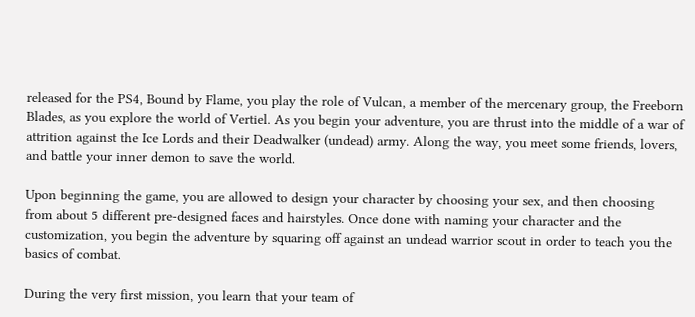released for the PS4, Bound by Flame, you play the role of Vulcan, a member of the mercenary group, the Freeborn Blades, as you explore the world of Vertiel. As you begin your adventure, you are thrust into the middle of a war of attrition against the Ice Lords and their Deadwalker (undead) army. Along the way, you meet some friends, lovers, and battle your inner demon to save the world.

Upon beginning the game, you are allowed to design your character by choosing your sex, and then choosing from about 5 different pre-designed faces and hairstyles. Once done with naming your character and the customization, you begin the adventure by squaring off against an undead warrior scout in order to teach you the basics of combat.

During the very first mission, you learn that your team of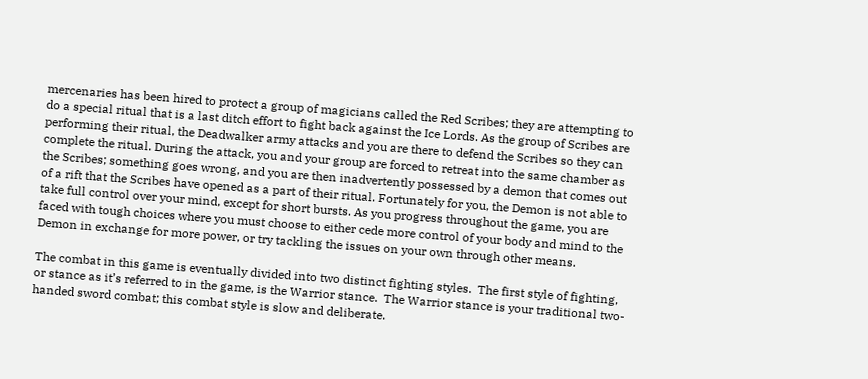mercenaries has been hired to protect a group of magicians called the Red Scribes; they are attempting to do a special ritual that is a last ditch effort to fight back against the Ice Lords. As the group of Scribes are performing their ritual, the Deadwalker army attacks and you are there to defend the Scribes so they can complete the ritual. During the attack, you and your group are forced to retreat into the same chamber as the Scribes; something goes wrong, and you are then inadvertently possessed by a demon that comes out of a rift that the Scribes have opened as a part of their ritual. Fortunately for you, the Demon is not able to take full control over your mind, except for short bursts. As you progress throughout the game, you are faced with tough choices where you must choose to either cede more control of your body and mind to the Demon in exchange for more power, or try tackling the issues on your own through other means.

The combat in this game is eventually divided into two distinct fighting styles.  The first style of fighting, or stance as it’s referred to in the game, is the Warrior stance.  The Warrior stance is your traditional two-handed sword combat; this combat style is slow and deliberate.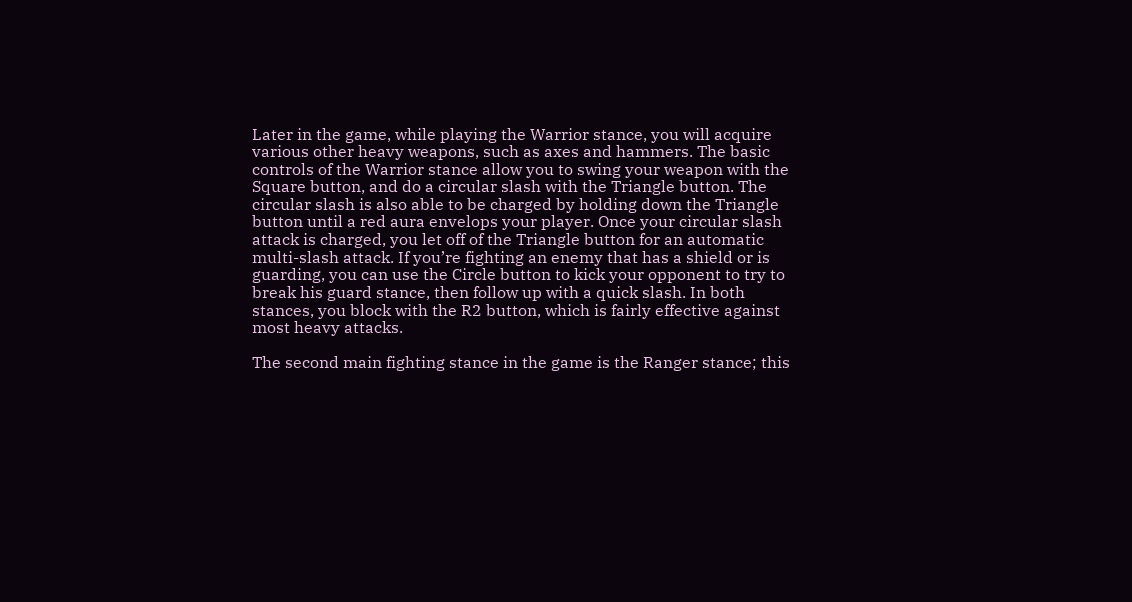Later in the game, while playing the Warrior stance, you will acquire various other heavy weapons, such as axes and hammers. The basic controls of the Warrior stance allow you to swing your weapon with the Square button, and do a circular slash with the Triangle button. The circular slash is also able to be charged by holding down the Triangle button until a red aura envelops your player. Once your circular slash attack is charged, you let off of the Triangle button for an automatic multi-slash attack. If you’re fighting an enemy that has a shield or is guarding, you can use the Circle button to kick your opponent to try to break his guard stance, then follow up with a quick slash. In both stances, you block with the R2 button, which is fairly effective against most heavy attacks.

The second main fighting stance in the game is the Ranger stance; this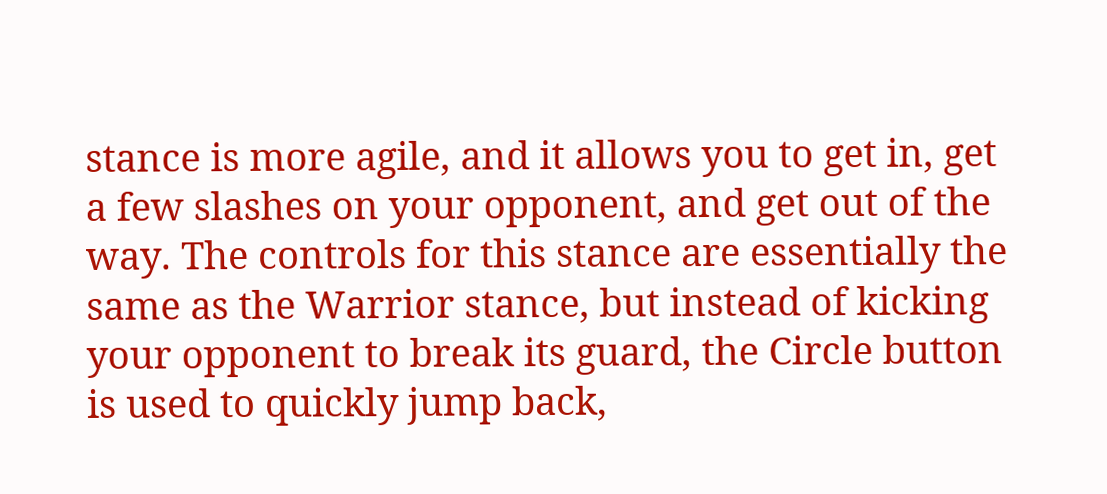stance is more agile, and it allows you to get in, get a few slashes on your opponent, and get out of the way. The controls for this stance are essentially the same as the Warrior stance, but instead of kicking your opponent to break its guard, the Circle button is used to quickly jump back,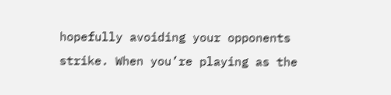hopefully avoiding your opponents strike. When you’re playing as the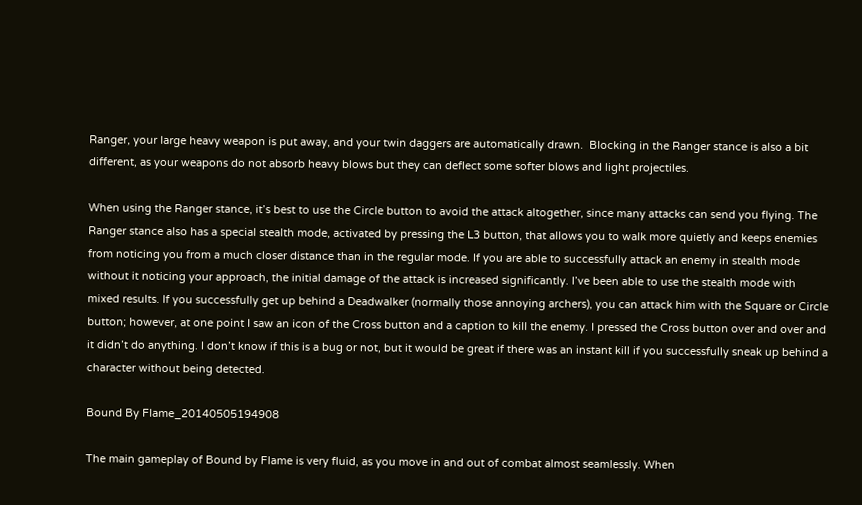Ranger, your large heavy weapon is put away, and your twin daggers are automatically drawn.  Blocking in the Ranger stance is also a bit different, as your weapons do not absorb heavy blows but they can deflect some softer blows and light projectiles.

When using the Ranger stance, it’s best to use the Circle button to avoid the attack altogether, since many attacks can send you flying. The Ranger stance also has a special stealth mode, activated by pressing the L3 button, that allows you to walk more quietly and keeps enemies from noticing you from a much closer distance than in the regular mode. If you are able to successfully attack an enemy in stealth mode without it noticing your approach, the initial damage of the attack is increased significantly. I’ve been able to use the stealth mode with mixed results. If you successfully get up behind a Deadwalker (normally those annoying archers), you can attack him with the Square or Circle button; however, at one point I saw an icon of the Cross button and a caption to kill the enemy. I pressed the Cross button over and over and it didn’t do anything. I don’t know if this is a bug or not, but it would be great if there was an instant kill if you successfully sneak up behind a character without being detected.

Bound By Flame_20140505194908

The main gameplay of Bound by Flame is very fluid, as you move in and out of combat almost seamlessly. When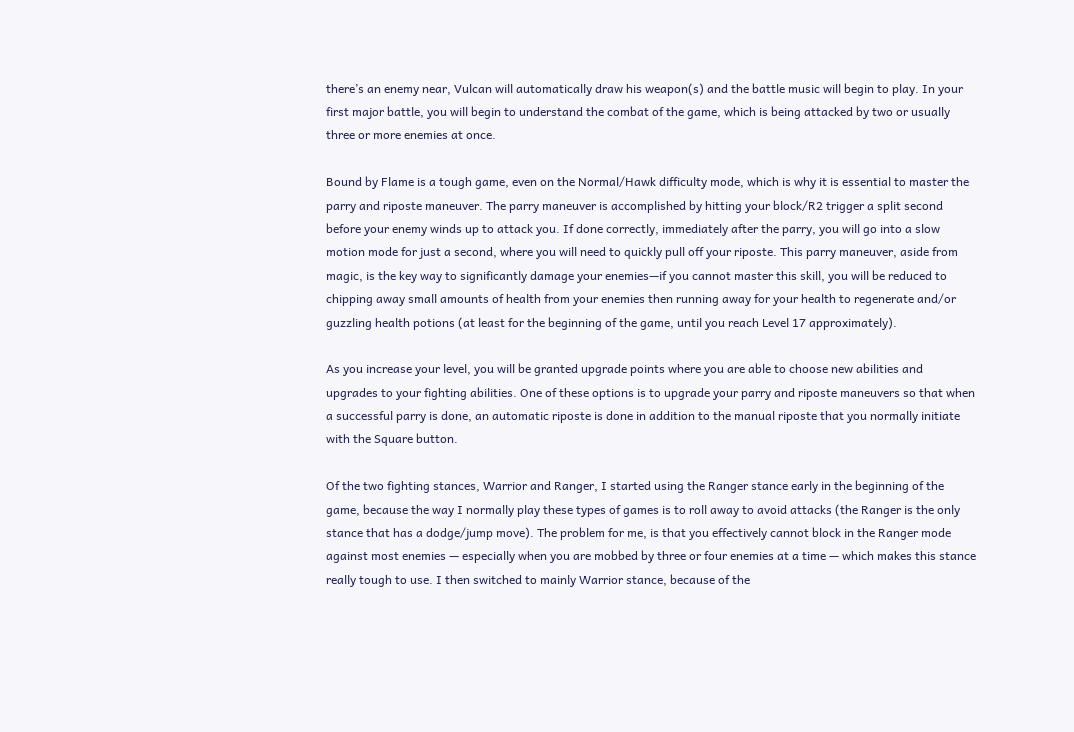there’s an enemy near, Vulcan will automatically draw his weapon(s) and the battle music will begin to play. In your first major battle, you will begin to understand the combat of the game, which is being attacked by two or usually three or more enemies at once.

Bound by Flame is a tough game, even on the Normal/Hawk difficulty mode, which is why it is essential to master the parry and riposte maneuver. The parry maneuver is accomplished by hitting your block/R2 trigger a split second before your enemy winds up to attack you. If done correctly, immediately after the parry, you will go into a slow motion mode for just a second, where you will need to quickly pull off your riposte. This parry maneuver, aside from magic, is the key way to significantly damage your enemies—if you cannot master this skill, you will be reduced to chipping away small amounts of health from your enemies then running away for your health to regenerate and/or guzzling health potions (at least for the beginning of the game, until you reach Level 17 approximately).

As you increase your level, you will be granted upgrade points where you are able to choose new abilities and upgrades to your fighting abilities. One of these options is to upgrade your parry and riposte maneuvers so that when a successful parry is done, an automatic riposte is done in addition to the manual riposte that you normally initiate with the Square button.

Of the two fighting stances, Warrior and Ranger, I started using the Ranger stance early in the beginning of the game, because the way I normally play these types of games is to roll away to avoid attacks (the Ranger is the only stance that has a dodge/jump move). The problem for me, is that you effectively cannot block in the Ranger mode against most enemies — especially when you are mobbed by three or four enemies at a time — which makes this stance really tough to use. I then switched to mainly Warrior stance, because of the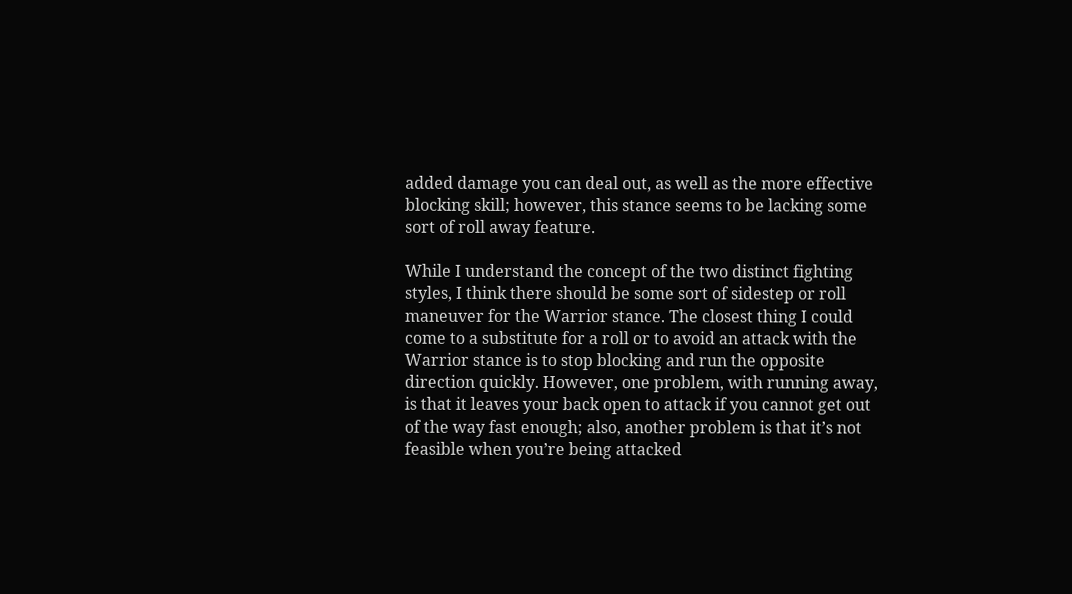added damage you can deal out, as well as the more effective blocking skill; however, this stance seems to be lacking some sort of roll away feature.

While I understand the concept of the two distinct fighting styles, I think there should be some sort of sidestep or roll maneuver for the Warrior stance. The closest thing I could come to a substitute for a roll or to avoid an attack with the Warrior stance is to stop blocking and run the opposite direction quickly. However, one problem, with running away, is that it leaves your back open to attack if you cannot get out of the way fast enough; also, another problem is that it’s not feasible when you’re being attacked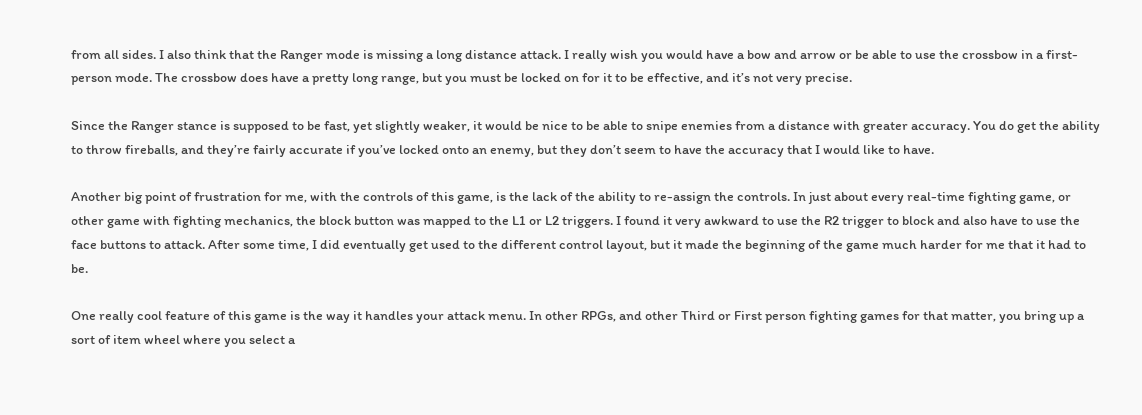from all sides. I also think that the Ranger mode is missing a long distance attack. I really wish you would have a bow and arrow or be able to use the crossbow in a first-person mode. The crossbow does have a pretty long range, but you must be locked on for it to be effective, and it’s not very precise.

Since the Ranger stance is supposed to be fast, yet slightly weaker, it would be nice to be able to snipe enemies from a distance with greater accuracy. You do get the ability to throw fireballs, and they’re fairly accurate if you’ve locked onto an enemy, but they don’t seem to have the accuracy that I would like to have.

Another big point of frustration for me, with the controls of this game, is the lack of the ability to re-assign the controls. In just about every real-time fighting game, or other game with fighting mechanics, the block button was mapped to the L1 or L2 triggers. I found it very awkward to use the R2 trigger to block and also have to use the face buttons to attack. After some time, I did eventually get used to the different control layout, but it made the beginning of the game much harder for me that it had to be.

One really cool feature of this game is the way it handles your attack menu. In other RPGs, and other Third or First person fighting games for that matter, you bring up a sort of item wheel where you select a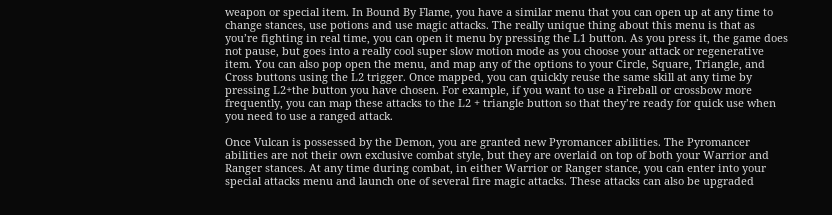weapon or special item. In Bound By Flame, you have a similar menu that you can open up at any time to change stances, use potions and use magic attacks. The really unique thing about this menu is that as you’re fighting in real time, you can open it menu by pressing the L1 button. As you press it, the game does not pause, but goes into a really cool super slow motion mode as you choose your attack or regenerative item. You can also pop open the menu, and map any of the options to your Circle, Square, Triangle, and Cross buttons using the L2 trigger. Once mapped, you can quickly reuse the same skill at any time by pressing L2+the button you have chosen. For example, if you want to use a Fireball or crossbow more frequently, you can map these attacks to the L2 + triangle button so that they’re ready for quick use when you need to use a ranged attack.

Once Vulcan is possessed by the Demon, you are granted new Pyromancer abilities. The Pyromancer abilities are not their own exclusive combat style, but they are overlaid on top of both your Warrior and Ranger stances. At any time during combat, in either Warrior or Ranger stance, you can enter into your special attacks menu and launch one of several fire magic attacks. These attacks can also be upgraded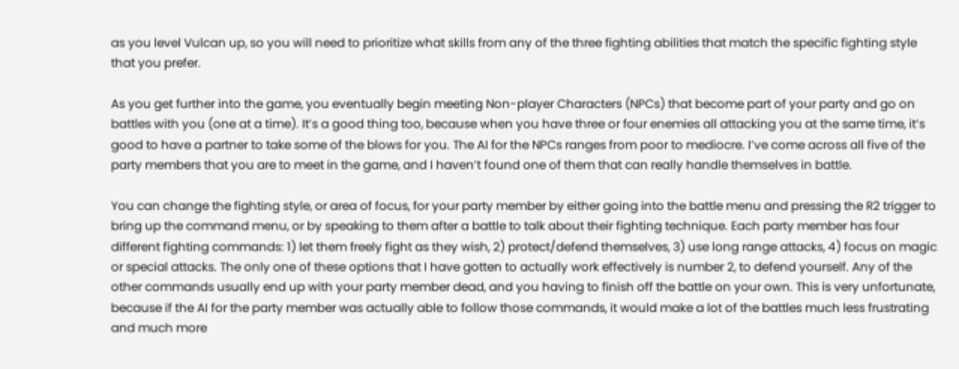as you level Vulcan up, so you will need to prioritize what skills from any of the three fighting abilities that match the specific fighting style that you prefer.

As you get further into the game, you eventually begin meeting Non-player Characters (NPCs) that become part of your party and go on battles with you (one at a time). It’s a good thing too, because when you have three or four enemies all attacking you at the same time, it’s good to have a partner to take some of the blows for you. The AI for the NPCs ranges from poor to mediocre. I’ve come across all five of the party members that you are to meet in the game, and I haven’t found one of them that can really handle themselves in battle.

You can change the fighting style, or area of focus, for your party member by either going into the battle menu and pressing the R2 trigger to bring up the command menu, or by speaking to them after a battle to talk about their fighting technique. Each party member has four different fighting commands: 1) let them freely fight as they wish, 2) protect/defend themselves, 3) use long range attacks, 4) focus on magic or special attacks. The only one of these options that I have gotten to actually work effectively is number 2, to defend yourself. Any of the other commands usually end up with your party member dead, and you having to finish off the battle on your own. This is very unfortunate, because if the AI for the party member was actually able to follow those commands, it would make a lot of the battles much less frustrating and much more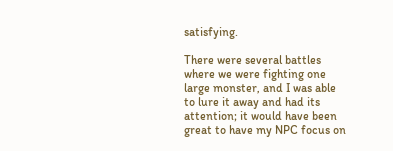satisfying.

There were several battles where we were fighting one large monster, and I was able to lure it away and had its attention; it would have been great to have my NPC focus on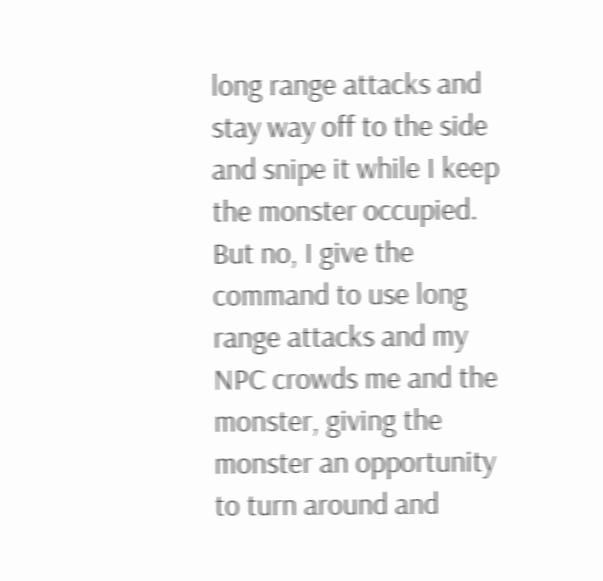long range attacks and stay way off to the side and snipe it while I keep the monster occupied. But no, I give the command to use long range attacks and my NPC crowds me and the monster, giving the monster an opportunity to turn around and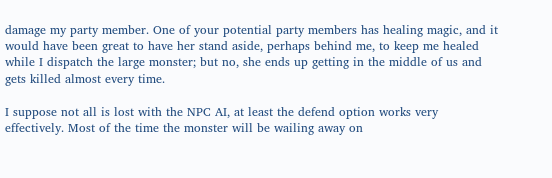damage my party member. One of your potential party members has healing magic, and it would have been great to have her stand aside, perhaps behind me, to keep me healed while I dispatch the large monster; but no, she ends up getting in the middle of us and gets killed almost every time.

I suppose not all is lost with the NPC AI, at least the defend option works very effectively. Most of the time the monster will be wailing away on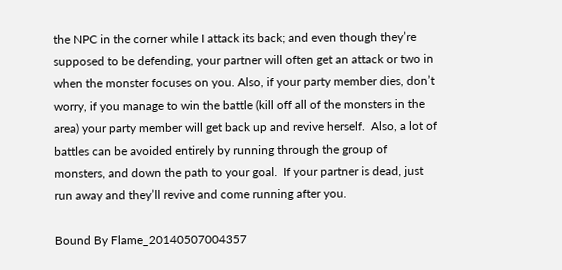the NPC in the corner while I attack its back; and even though they’re supposed to be defending, your partner will often get an attack or two in when the monster focuses on you. Also, if your party member dies, don’t worry, if you manage to win the battle (kill off all of the monsters in the area) your party member will get back up and revive herself.  Also, a lot of battles can be avoided entirely by running through the group of monsters, and down the path to your goal.  If your partner is dead, just run away and they’ll revive and come running after you.

Bound By Flame_20140507004357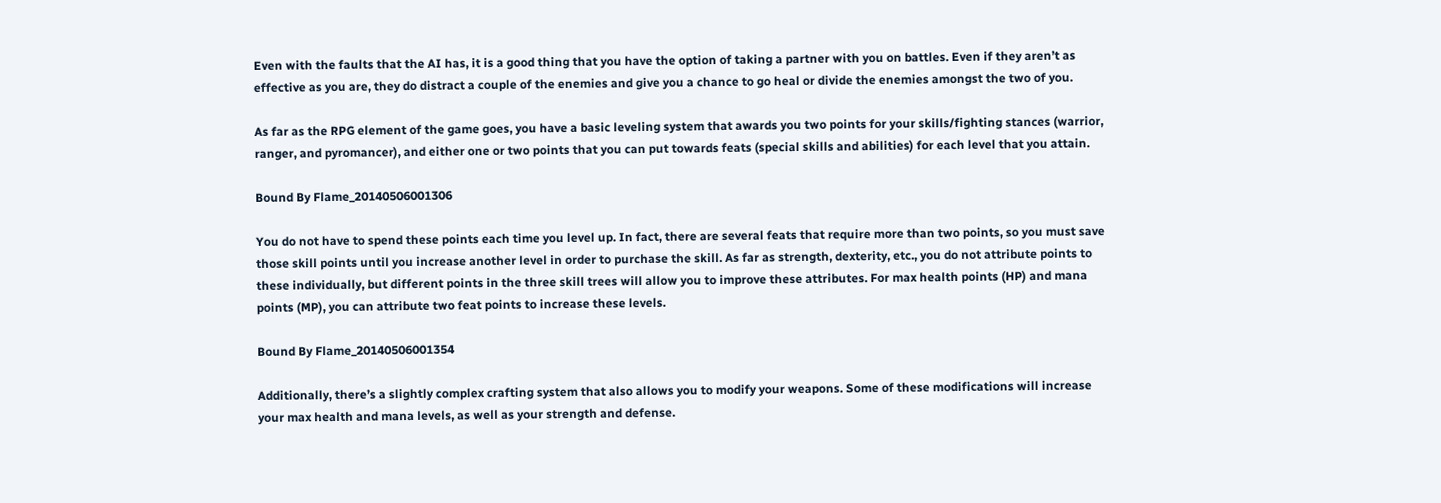Even with the faults that the AI has, it is a good thing that you have the option of taking a partner with you on battles. Even if they aren’t as effective as you are, they do distract a couple of the enemies and give you a chance to go heal or divide the enemies amongst the two of you.

As far as the RPG element of the game goes, you have a basic leveling system that awards you two points for your skills/fighting stances (warrior, ranger, and pyromancer), and either one or two points that you can put towards feats (special skills and abilities) for each level that you attain.

Bound By Flame_20140506001306

You do not have to spend these points each time you level up. In fact, there are several feats that require more than two points, so you must save those skill points until you increase another level in order to purchase the skill. As far as strength, dexterity, etc., you do not attribute points to these individually, but different points in the three skill trees will allow you to improve these attributes. For max health points (HP) and mana points (MP), you can attribute two feat points to increase these levels.

Bound By Flame_20140506001354

Additionally, there’s a slightly complex crafting system that also allows you to modify your weapons. Some of these modifications will increase your max health and mana levels, as well as your strength and defense.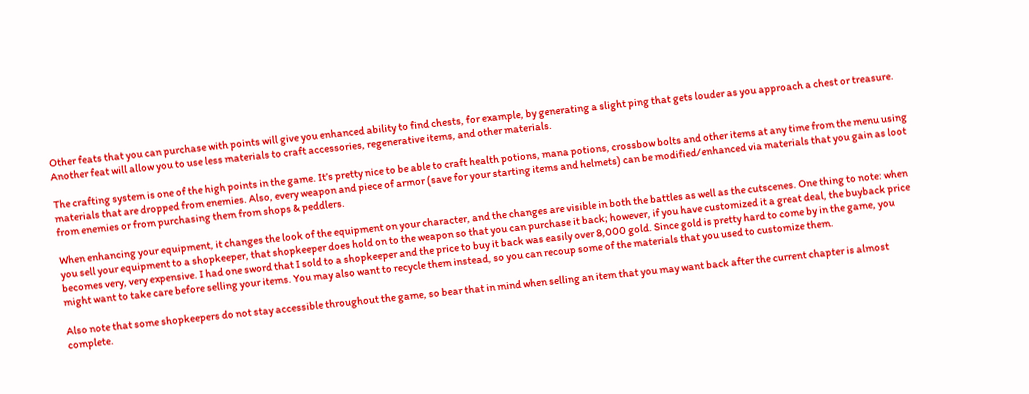Other feats that you can purchase with points will give you enhanced ability to find chests, for example, by generating a slight ping that gets louder as you approach a chest or treasure. Another feat will allow you to use less materials to craft accessories, regenerative items, and other materials.

The crafting system is one of the high points in the game. It’s pretty nice to be able to craft health potions, mana potions, crossbow bolts and other items at any time from the menu using materials that are dropped from enemies. Also, every weapon and piece of armor (save for your starting items and helmets) can be modified/enhanced via materials that you gain as loot from enemies or from purchasing them from shops & peddlers.

When enhancing your equipment, it changes the look of the equipment on your character, and the changes are visible in both the battles as well as the cutscenes. One thing to note: when you sell your equipment to a shopkeeper, that shopkeeper does hold on to the weapon so that you can purchase it back; however, if you have customized it a great deal, the buyback price becomes very, very expensive. I had one sword that I sold to a shopkeeper and the price to buy it back was easily over 8,000 gold. Since gold is pretty hard to come by in the game, you might want to take care before selling your items. You may also want to recycle them instead, so you can recoup some of the materials that you used to customize them.

Also note that some shopkeepers do not stay accessible throughout the game, so bear that in mind when selling an item that you may want back after the current chapter is almost complete.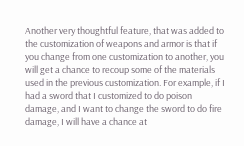Another very thoughtful feature, that was added to the customization of weapons and armor is that if you change from one customization to another, you will get a chance to recoup some of the materials used in the previous customization. For example, if I had a sword that I customized to do poison damage, and I want to change the sword to do fire damage, I will have a chance at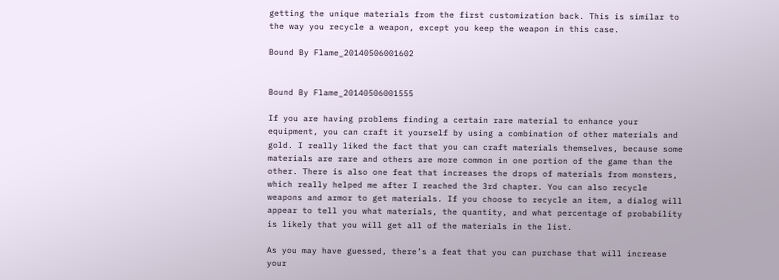getting the unique materials from the first customization back. This is similar to the way you recycle a weapon, except you keep the weapon in this case.

Bound By Flame_20140506001602


Bound By Flame_20140506001555

If you are having problems finding a certain rare material to enhance your equipment, you can craft it yourself by using a combination of other materials and gold. I really liked the fact that you can craft materials themselves, because some materials are rare and others are more common in one portion of the game than the other. There is also one feat that increases the drops of materials from monsters, which really helped me after I reached the 3rd chapter. You can also recycle weapons and armor to get materials. If you choose to recycle an item, a dialog will appear to tell you what materials, the quantity, and what percentage of probability is likely that you will get all of the materials in the list.

As you may have guessed, there’s a feat that you can purchase that will increase your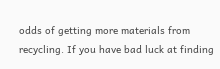odds of getting more materials from recycling. If you have bad luck at finding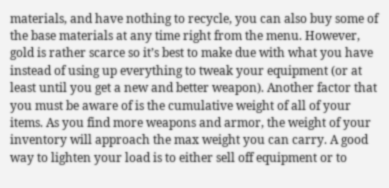materials, and have nothing to recycle, you can also buy some of the base materials at any time right from the menu. However, gold is rather scarce so it’s best to make due with what you have instead of using up everything to tweak your equipment (or at least until you get a new and better weapon). Another factor that you must be aware of is the cumulative weight of all of your items. As you find more weapons and armor, the weight of your inventory will approach the max weight you can carry. A good way to lighten your load is to either sell off equipment or to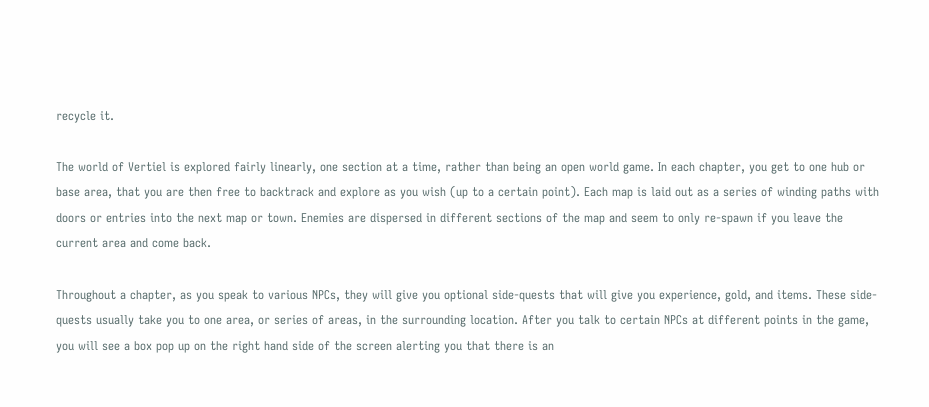recycle it.

The world of Vertiel is explored fairly linearly, one section at a time, rather than being an open world game. In each chapter, you get to one hub or base area, that you are then free to backtrack and explore as you wish (up to a certain point). Each map is laid out as a series of winding paths with doors or entries into the next map or town. Enemies are dispersed in different sections of the map and seem to only re-spawn if you leave the current area and come back.

Throughout a chapter, as you speak to various NPCs, they will give you optional side-quests that will give you experience, gold, and items. These side-quests usually take you to one area, or series of areas, in the surrounding location. After you talk to certain NPCs at different points in the game, you will see a box pop up on the right hand side of the screen alerting you that there is an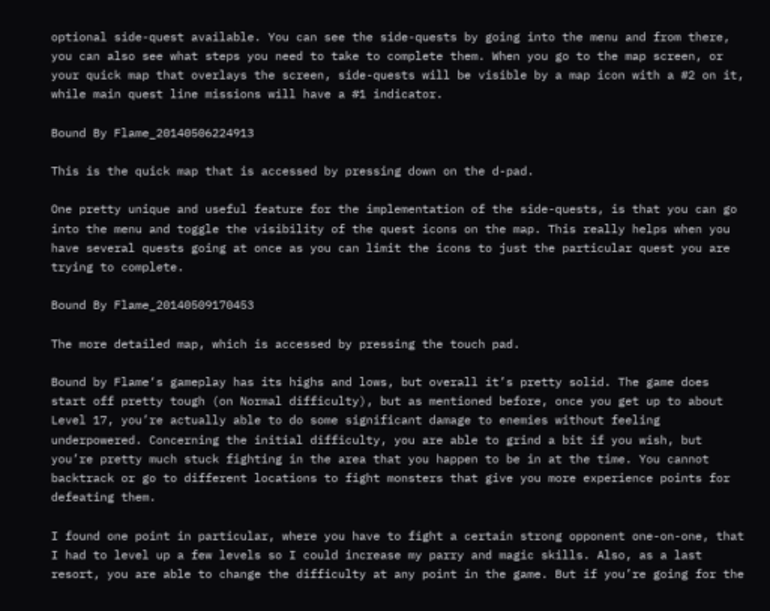optional side-quest available. You can see the side-quests by going into the menu and from there, you can also see what steps you need to take to complete them. When you go to the map screen, or your quick map that overlays the screen, side-quests will be visible by a map icon with a #2 on it, while main quest line missions will have a #1 indicator.

Bound By Flame_20140506224913

This is the quick map that is accessed by pressing down on the d-pad.

One pretty unique and useful feature for the implementation of the side-quests, is that you can go into the menu and toggle the visibility of the quest icons on the map. This really helps when you have several quests going at once as you can limit the icons to just the particular quest you are trying to complete.

Bound By Flame_20140509170453

The more detailed map, which is accessed by pressing the touch pad.

Bound by Flame‘s gameplay has its highs and lows, but overall it’s pretty solid. The game does start off pretty tough (on Normal difficulty), but as mentioned before, once you get up to about Level 17, you’re actually able to do some significant damage to enemies without feeling underpowered. Concerning the initial difficulty, you are able to grind a bit if you wish, but you’re pretty much stuck fighting in the area that you happen to be in at the time. You cannot backtrack or go to different locations to fight monsters that give you more experience points for defeating them.

I found one point in particular, where you have to fight a certain strong opponent one-on-one, that I had to level up a few levels so I could increase my parry and magic skills. Also, as a last resort, you are able to change the difficulty at any point in the game. But if you’re going for the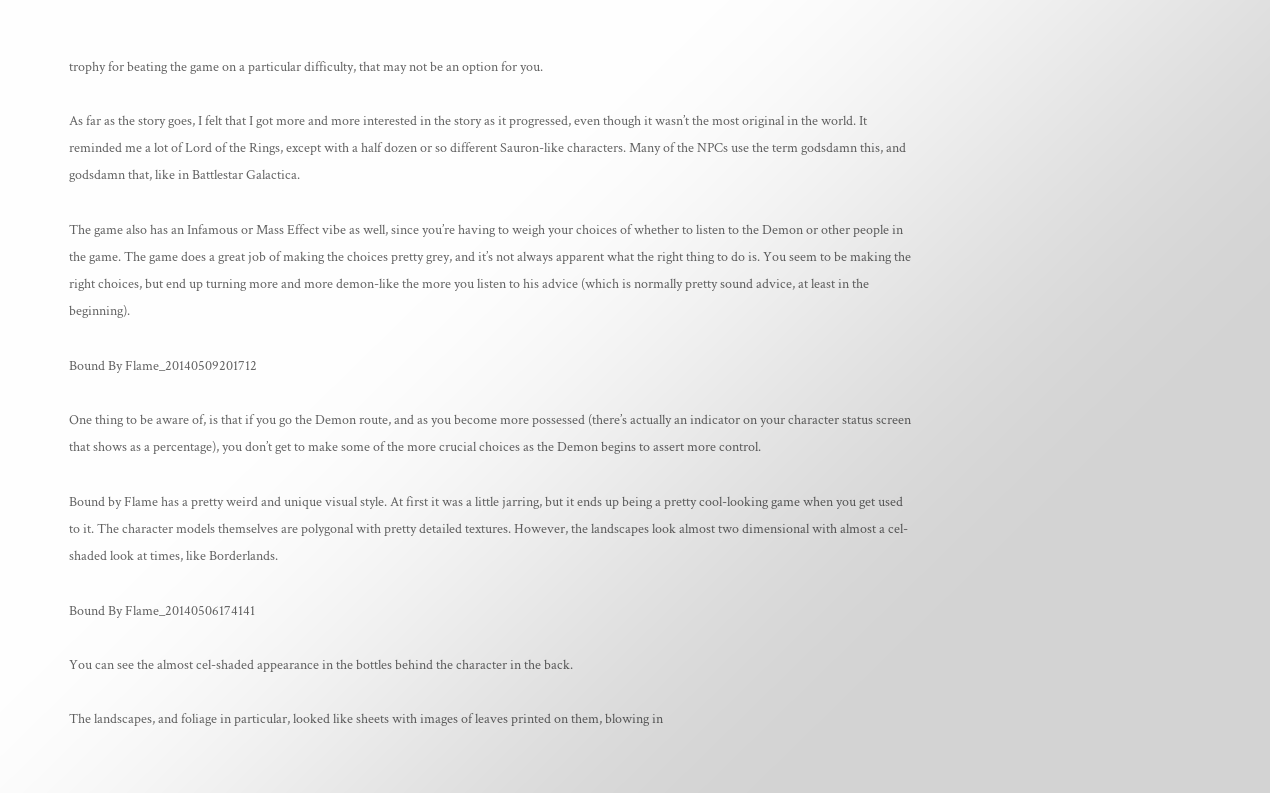trophy for beating the game on a particular difficulty, that may not be an option for you.

As far as the story goes, I felt that I got more and more interested in the story as it progressed, even though it wasn’t the most original in the world. It reminded me a lot of Lord of the Rings, except with a half dozen or so different Sauron-like characters. Many of the NPCs use the term godsdamn this, and godsdamn that, like in Battlestar Galactica.

The game also has an Infamous or Mass Effect vibe as well, since you’re having to weigh your choices of whether to listen to the Demon or other people in the game. The game does a great job of making the choices pretty grey, and it’s not always apparent what the right thing to do is. You seem to be making the right choices, but end up turning more and more demon-like the more you listen to his advice (which is normally pretty sound advice, at least in the beginning).

Bound By Flame_20140509201712

One thing to be aware of, is that if you go the Demon route, and as you become more possessed (there’s actually an indicator on your character status screen that shows as a percentage), you don’t get to make some of the more crucial choices as the Demon begins to assert more control.

Bound by Flame has a pretty weird and unique visual style. At first it was a little jarring, but it ends up being a pretty cool-looking game when you get used to it. The character models themselves are polygonal with pretty detailed textures. However, the landscapes look almost two dimensional with almost a cel-shaded look at times, like Borderlands.

Bound By Flame_20140506174141

You can see the almost cel-shaded appearance in the bottles behind the character in the back.

The landscapes, and foliage in particular, looked like sheets with images of leaves printed on them, blowing in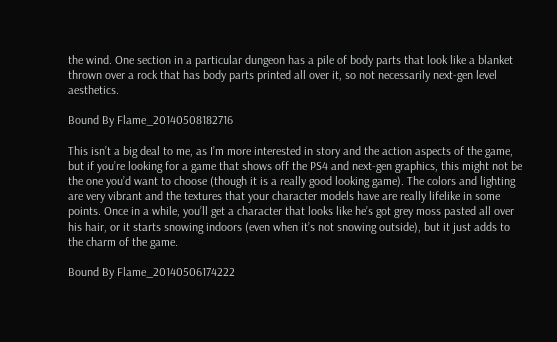the wind. One section in a particular dungeon has a pile of body parts that look like a blanket thrown over a rock that has body parts printed all over it, so not necessarily next-gen level aesthetics.

Bound By Flame_20140508182716

This isn’t a big deal to me, as I’m more interested in story and the action aspects of the game, but if you’re looking for a game that shows off the PS4 and next-gen graphics, this might not be the one you’d want to choose (though it is a really good looking game). The colors and lighting are very vibrant and the textures that your character models have are really lifelike in some points. Once in a while, you’ll get a character that looks like he’s got grey moss pasted all over his hair, or it starts snowing indoors (even when it’s not snowing outside), but it just adds to the charm of the game.

Bound By Flame_20140506174222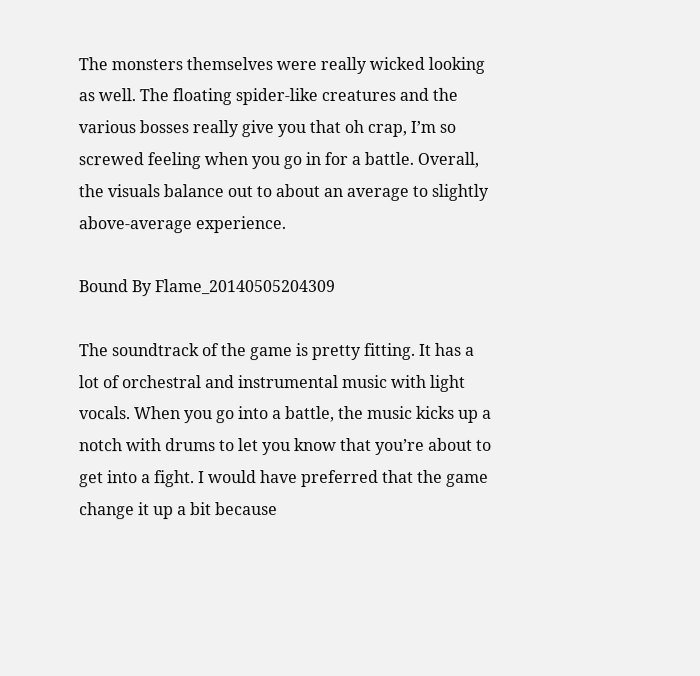The monsters themselves were really wicked looking as well. The floating spider-like creatures and the various bosses really give you that oh crap, I’m so screwed feeling when you go in for a battle. Overall, the visuals balance out to about an average to slightly above-average experience.

Bound By Flame_20140505204309

The soundtrack of the game is pretty fitting. It has a lot of orchestral and instrumental music with light vocals. When you go into a battle, the music kicks up a notch with drums to let you know that you’re about to get into a fight. I would have preferred that the game change it up a bit because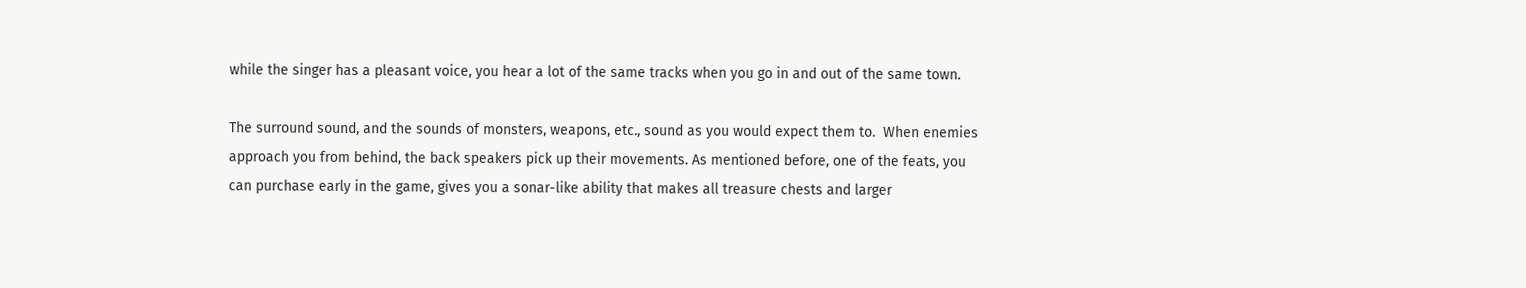while the singer has a pleasant voice, you hear a lot of the same tracks when you go in and out of the same town.

The surround sound, and the sounds of monsters, weapons, etc., sound as you would expect them to.  When enemies approach you from behind, the back speakers pick up their movements. As mentioned before, one of the feats, you can purchase early in the game, gives you a sonar-like ability that makes all treasure chests and larger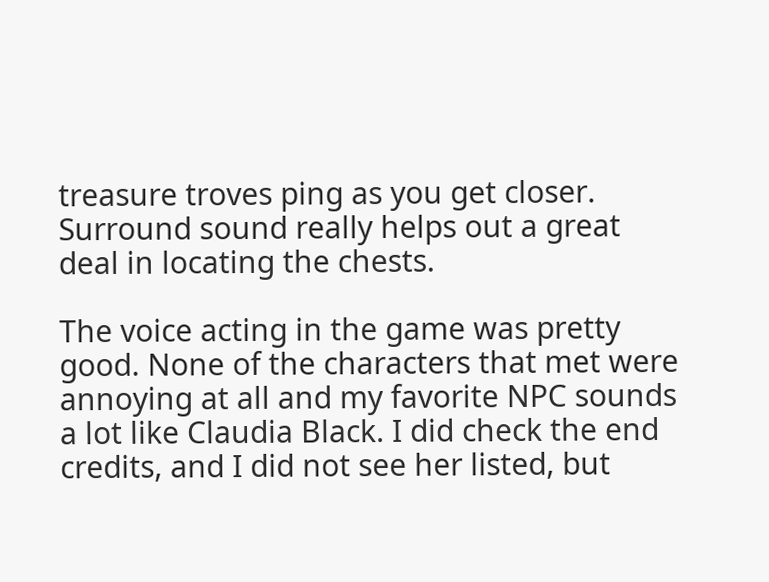treasure troves ping as you get closer. Surround sound really helps out a great deal in locating the chests.

The voice acting in the game was pretty good. None of the characters that met were annoying at all and my favorite NPC sounds a lot like Claudia Black. I did check the end credits, and I did not see her listed, but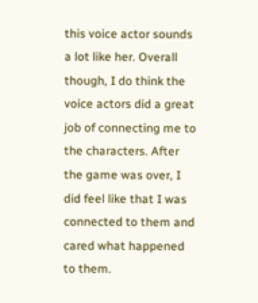this voice actor sounds a lot like her. Overall though, I do think the voice actors did a great job of connecting me to the characters. After the game was over, I did feel like that I was connected to them and cared what happened to them.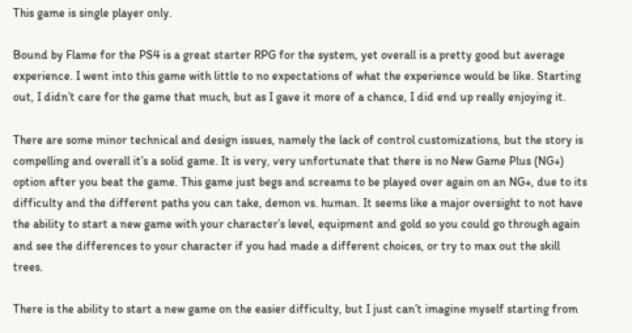This game is single player only.

Bound by Flame for the PS4 is a great starter RPG for the system, yet overall is a pretty good but average experience. I went into this game with little to no expectations of what the experience would be like. Starting out, I didn’t care for the game that much, but as I gave it more of a chance, I did end up really enjoying it.

There are some minor technical and design issues, namely the lack of control customizations, but the story is compelling and overall it’s a solid game. It is very, very unfortunate that there is no New Game Plus (NG+) option after you beat the game. This game just begs and screams to be played over again on an NG+, due to its difficulty and the different paths you can take, demon vs. human. It seems like a major oversight to not have the ability to start a new game with your character’s level, equipment and gold so you could go through again and see the differences to your character if you had made a different choices, or try to max out the skill trees.

There is the ability to start a new game on the easier difficulty, but I just can’t imagine myself starting from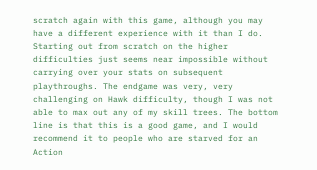scratch again with this game, although you may have a different experience with it than I do. Starting out from scratch on the higher difficulties just seems near impossible without carrying over your stats on subsequent playthroughs. The endgame was very, very challenging on Hawk difficulty, though I was not able to max out any of my skill trees. The bottom line is that this is a good game, and I would recommend it to people who are starved for an Action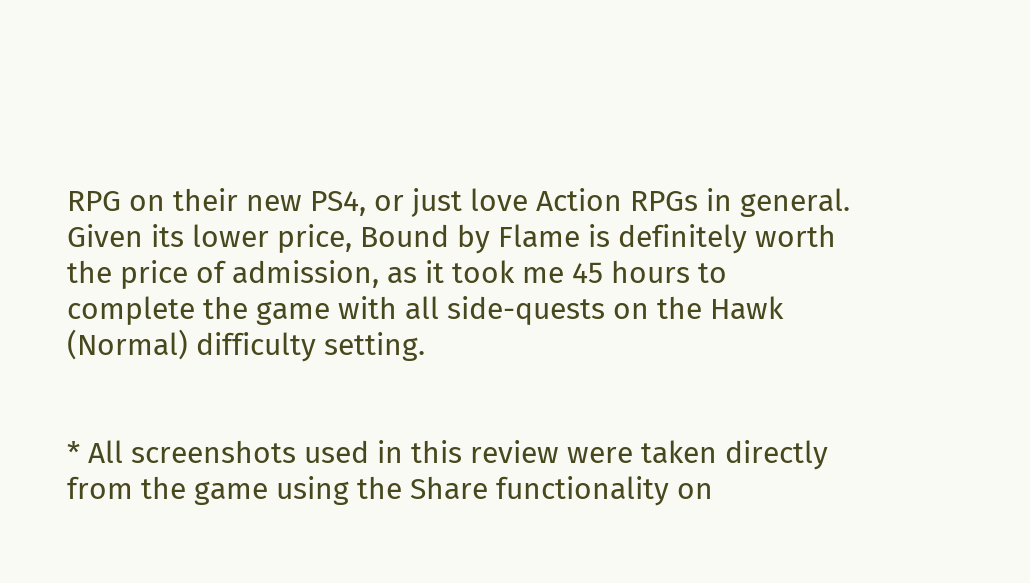RPG on their new PS4, or just love Action RPGs in general. Given its lower price, Bound by Flame is definitely worth the price of admission, as it took me 45 hours to complete the game with all side-quests on the Hawk (Normal) difficulty setting.


* All screenshots used in this review were taken directly from the game using the Share functionality on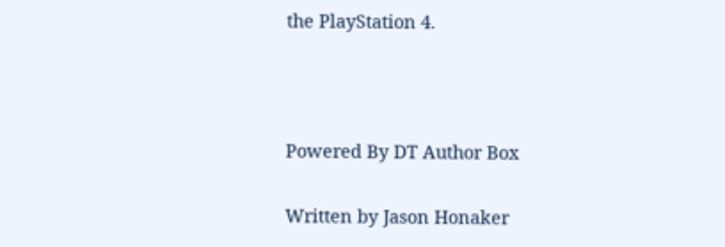the PlayStation 4.



Powered By DT Author Box

Written by Jason Honaker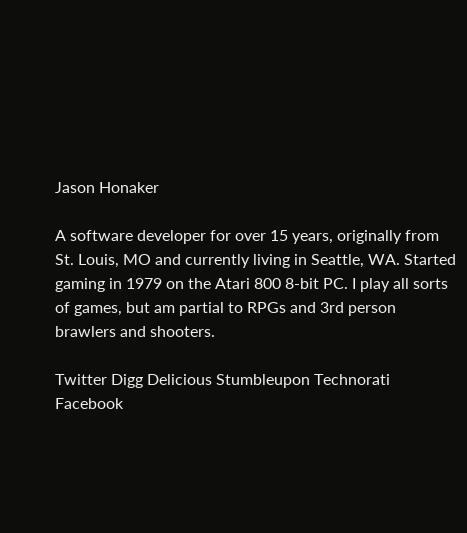Jason Honaker

A software developer for over 15 years, originally from St. Louis, MO and currently living in Seattle, WA. Started gaming in 1979 on the Atari 800 8-bit PC. I play all sorts of games, but am partial to RPGs and 3rd person brawlers and shooters.

Twitter Digg Delicious Stumbleupon Technorati Facebook